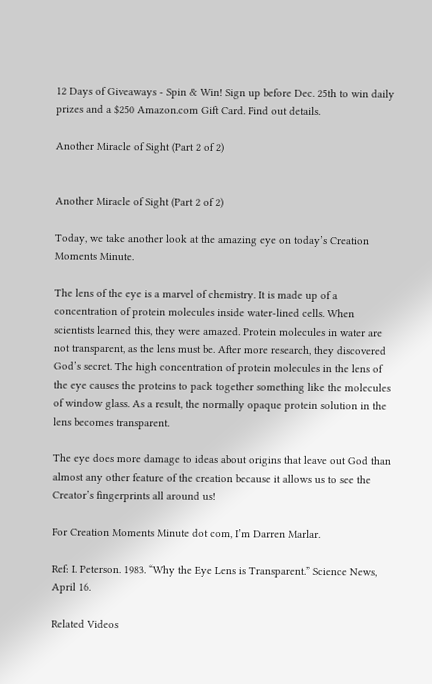12 Days of Giveaways - Spin & Win! Sign up before Dec. 25th to win daily prizes and a $250 Amazon.com Gift Card. Find out details.

Another Miracle of Sight (Part 2 of 2)


Another Miracle of Sight (Part 2 of 2)

Today, we take another look at the amazing eye on today’s Creation Moments Minute.

The lens of the eye is a marvel of chemistry. It is made up of a concentration of protein molecules inside water-lined cells. When scientists learned this, they were amazed. Protein molecules in water are not transparent, as the lens must be. After more research, they discovered God’s secret. The high concentration of protein molecules in the lens of the eye causes the proteins to pack together something like the molecules of window glass. As a result, the normally opaque protein solution in the lens becomes transparent.

The eye does more damage to ideas about origins that leave out God than almost any other feature of the creation because it allows us to see the Creator’s fingerprints all around us!

For Creation Moments Minute dot com, I’m Darren Marlar.

Ref: I. Peterson. 1983. “Why the Eye Lens is Transparent.” Science News, April 16.

Related Videos